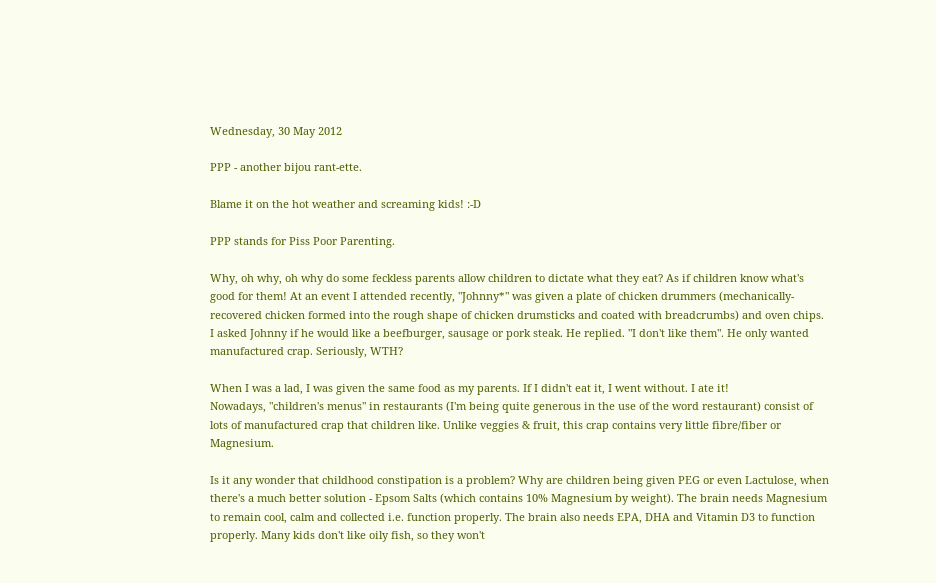Wednesday, 30 May 2012

PPP - another bijou rant-ette.

Blame it on the hot weather and screaming kids! :-D

PPP stands for Piss Poor Parenting.

Why, oh why, oh why do some feckless parents allow children to dictate what they eat? As if children know what's good for them! At an event I attended recently, "Johnny*" was given a plate of chicken drummers (mechanically-recovered chicken formed into the rough shape of chicken drumsticks and coated with breadcrumbs) and oven chips. I asked Johnny if he would like a beefburger, sausage or pork steak. He replied. "I don't like them". He only wanted manufactured crap. Seriously, WTH?

When I was a lad, I was given the same food as my parents. If I didn't eat it, I went without. I ate it!
Nowadays, "children's menus" in restaurants (I'm being quite generous in the use of the word restaurant) consist of lots of manufactured crap that children like. Unlike veggies & fruit, this crap contains very little fibre/fiber or Magnesium.

Is it any wonder that childhood constipation is a problem? Why are children being given PEG or even Lactulose, when there's a much better solution - Epsom Salts (which contains 10% Magnesium by weight). The brain needs Magnesium to remain cool, calm and collected i.e. function properly. The brain also needs EPA, DHA and Vitamin D3 to function properly. Many kids don't like oily fish, so they won't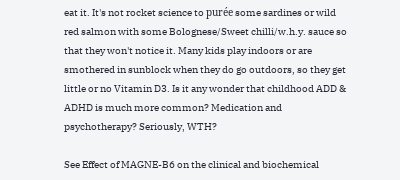eat it. It's not rocket science to purée some sardines or wild red salmon with some Bolognese/Sweet chilli/w.h.y. sauce so that they won't notice it. Many kids play indoors or are smothered in sunblock when they do go outdoors, so they get little or no Vitamin D3. Is it any wonder that childhood ADD & ADHD is much more common? Medication and psychotherapy? Seriously, WTH?

See Effect of MAGNE-B6 on the clinical and biochemical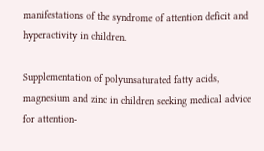manifestations of the syndrome of attention deficit and hyperactivity in children.

Supplementation of polyunsaturated fatty acids, magnesium and zinc in children seeking medical advice for attention-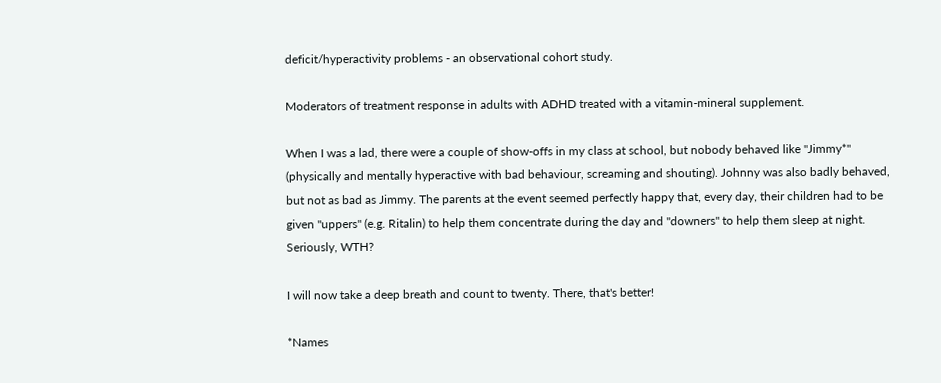deficit/hyperactivity problems - an observational cohort study.

Moderators of treatment response in adults with ADHD treated with a vitamin-mineral supplement.

When I was a lad, there were a couple of show-offs in my class at school, but nobody behaved like "Jimmy*" (physically and mentally hyperactive with bad behaviour, screaming and shouting). Johnny was also badly behaved, but not as bad as Jimmy. The parents at the event seemed perfectly happy that, every day, their children had to be given "uppers" (e.g. Ritalin) to help them concentrate during the day and "downers" to help them sleep at night. Seriously, WTH?

I will now take a deep breath and count to twenty. There, that's better!

*Names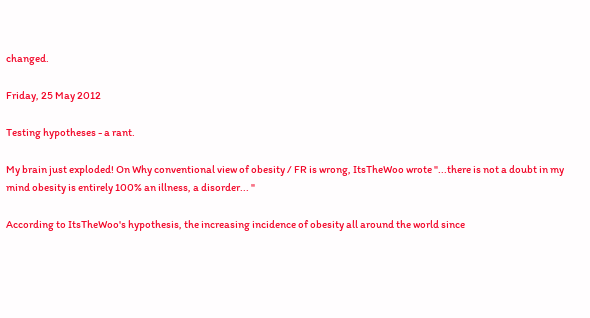changed.

Friday, 25 May 2012

Testing hypotheses - a rant.

My brain just exploded! On Why conventional view of obesity / FR is wrong, ItsTheWoo wrote "...there is not a doubt in my mind obesity is entirely 100% an illness, a disorder... "

According to ItsTheWoo's hypothesis, the increasing incidence of obesity all around the world since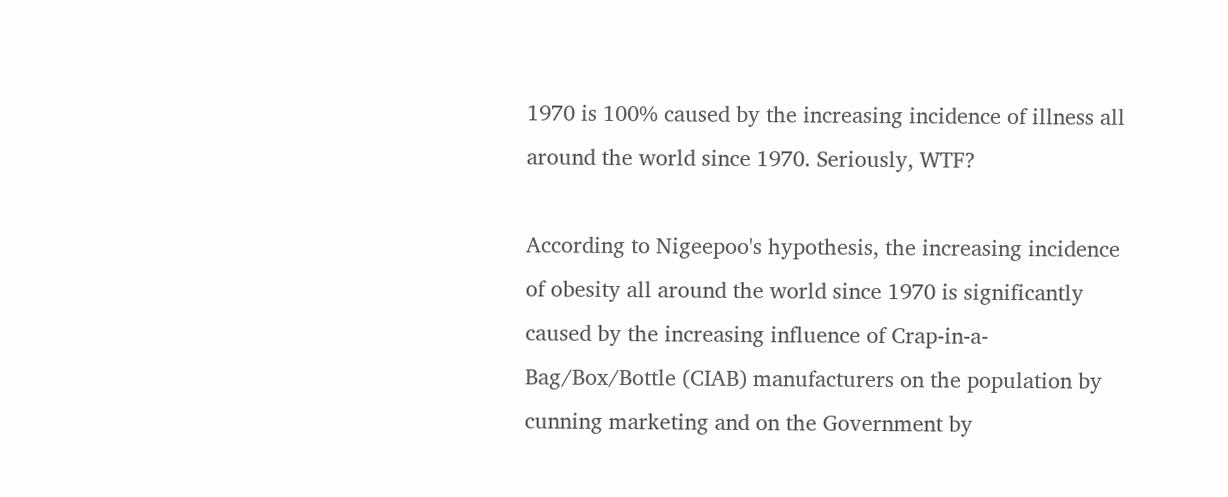1970 is 100% caused by the increasing incidence of illness all around the world since 1970. Seriously, WTF?

According to Nigeepoo's hypothesis, the increasing incidence of obesity all around the world since 1970 is significantly caused by the increasing influence of Crap-in-a-Bag/Box/Bottle (CIAB) manufacturers on the population by cunning marketing and on the Government by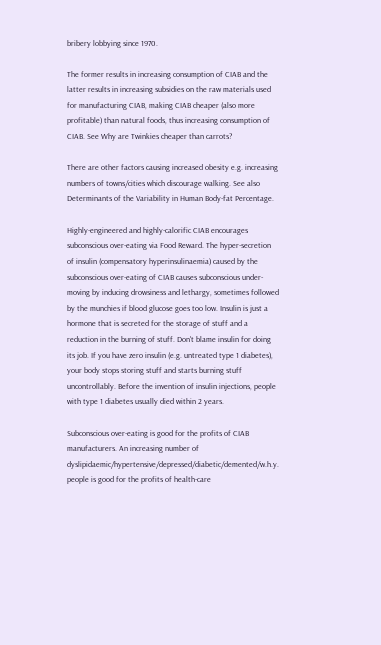bribery lobbying since 1970.

The former results in increasing consumption of CIAB and the latter results in increasing subsidies on the raw materials used for manufacturing CIAB, making CIAB cheaper (also more profitable) than natural foods, thus increasing consumption of CIAB. See Why are Twinkies cheaper than carrots?

There are other factors causing increased obesity e.g. increasing numbers of towns/cities which discourage walking. See also Determinants of the Variability in Human Body-fat Percentage.

Highly-engineered and highly-calorific CIAB encourages subconscious over-eating via Food Reward. The hyper-secretion of insulin (compensatory hyperinsulinaemia) caused by the subconscious over-eating of CIAB causes subconscious under-moving by inducing drowsiness and lethargy, sometimes followed by the munchies if blood glucose goes too low. Insulin is just a hormone that is secreted for the storage of stuff and a reduction in the burning of stuff. Don't blame insulin for doing its job. If you have zero insulin (e.g. untreated type 1 diabetes), your body stops storing stuff and starts burning stuff uncontrollably. Before the invention of insulin injections, people with type 1 diabetes usually died within 2 years.

Subconscious over-eating is good for the profits of CIAB manufacturers. An increasing number of dyslipidaemic/hypertensive/depressed/diabetic/demented/w.h.y. people is good for the profits of health-care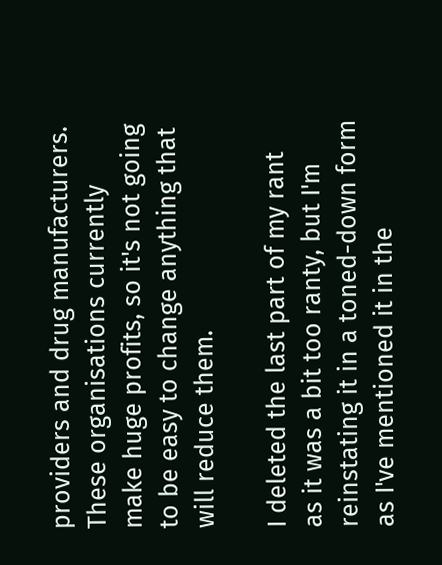providers and drug manufacturers. These organisations currently make huge profits, so it's not going to be easy to change anything that will reduce them.

I deleted the last part of my rant as it was a bit too ranty, but I'm reinstating it in a toned-down form as I've mentioned it in the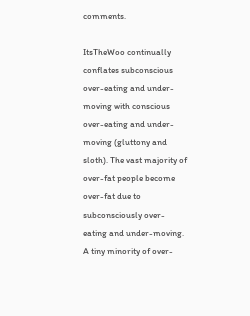comments.

ItsTheWoo continually conflates subconscious over-eating and under-moving with conscious over-eating and under-moving (gluttony and sloth). The vast majority of over-fat people become over-fat due to subconsciously over-eating and under-moving. A tiny minority of over-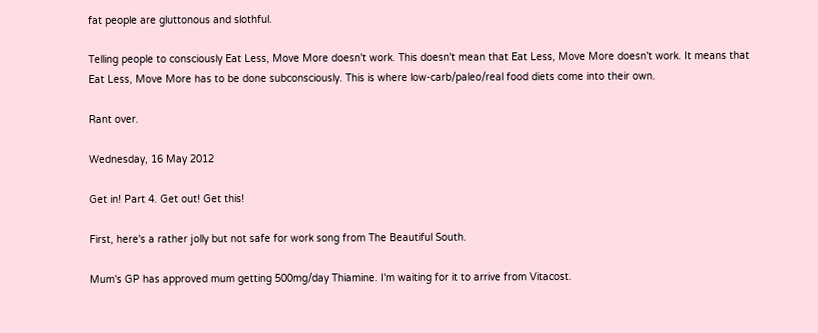fat people are gluttonous and slothful.

Telling people to consciously Eat Less, Move More doesn't work. This doesn't mean that Eat Less, Move More doesn't work. It means that Eat Less, Move More has to be done subconsciously. This is where low-carb/paleo/real food diets come into their own.

Rant over.

Wednesday, 16 May 2012

Get in! Part 4. Get out! Get this!

First, here's a rather jolly but not safe for work song from The Beautiful South.

Mum's GP has approved mum getting 500mg/day Thiamine. I'm waiting for it to arrive from Vitacost.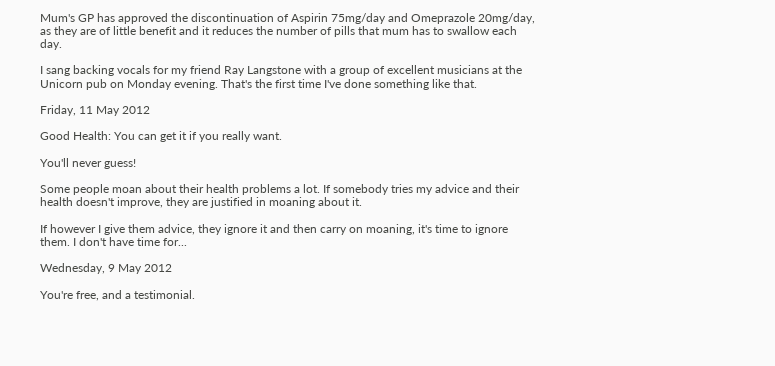Mum's GP has approved the discontinuation of Aspirin 75mg/day and Omeprazole 20mg/day, as they are of little benefit and it reduces the number of pills that mum has to swallow each day.

I sang backing vocals for my friend Ray Langstone with a group of excellent musicians at the Unicorn pub on Monday evening. That's the first time I've done something like that.

Friday, 11 May 2012

Good Health: You can get it if you really want.

You'll never guess!

Some people moan about their health problems a lot. If somebody tries my advice and their health doesn't improve, they are justified in moaning about it.

If however I give them advice, they ignore it and then carry on moaning, it's time to ignore them. I don't have time for...

Wednesday, 9 May 2012

You're free, and a testimonial.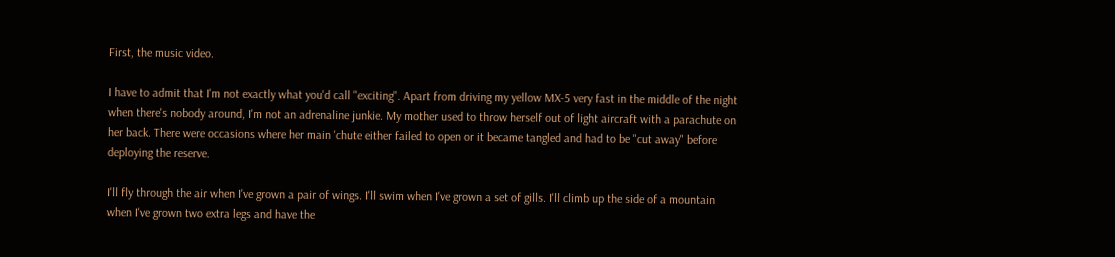First, the music video.

I have to admit that I'm not exactly what you'd call "exciting". Apart from driving my yellow MX-5 very fast in the middle of the night when there's nobody around, I'm not an adrenaline junkie. My mother used to throw herself out of light aircraft with a parachute on her back. There were occasions where her main 'chute either failed to open or it became tangled and had to be "cut away" before deploying the reserve.

I'll fly through the air when I've grown a pair of wings. I'll swim when I've grown a set of gills. I'll climb up the side of a mountain when I've grown two extra legs and have the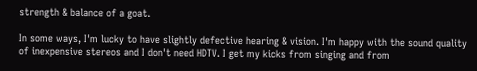strength & balance of a goat.

In some ways, I'm lucky to have slightly defective hearing & vision. I'm happy with the sound quality of inexpensive stereos and I don't need HDTV. I get my kicks from singing and from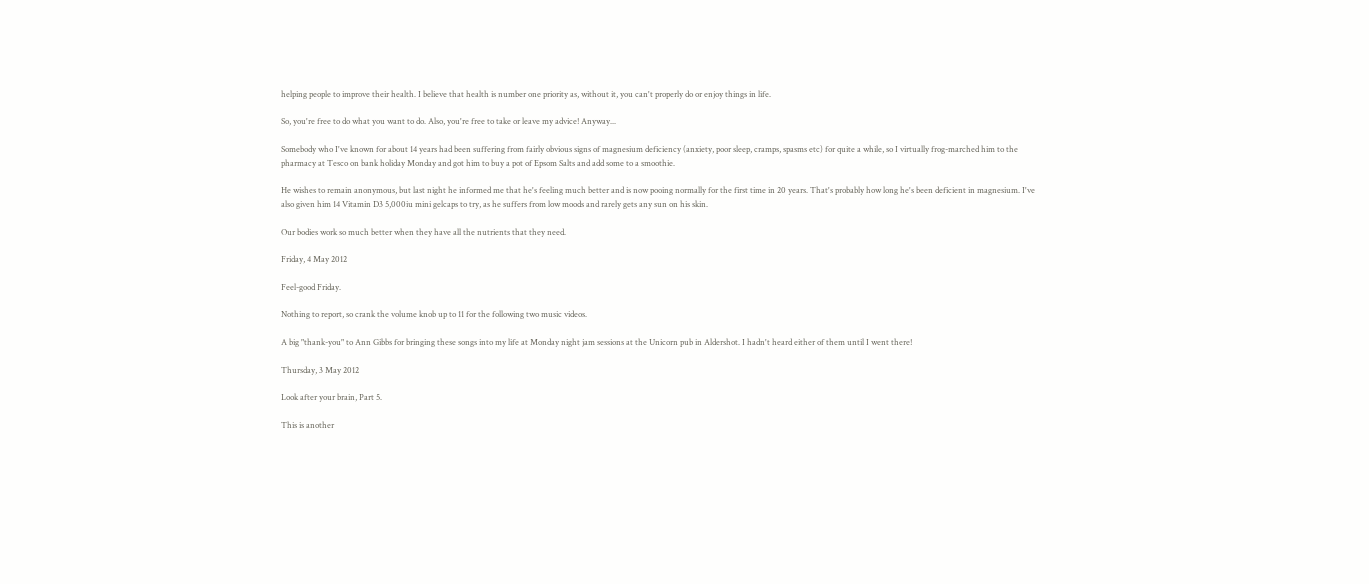helping people to improve their health. I believe that health is number one priority as, without it, you can't properly do or enjoy things in life.

So, you're free to do what you want to do. Also, you're free to take or leave my advice! Anyway...

Somebody who I've known for about 14 years had been suffering from fairly obvious signs of magnesium deficiency (anxiety, poor sleep, cramps, spasms etc) for quite a while, so I virtually frog-marched him to the pharmacy at Tesco on bank holiday Monday and got him to buy a pot of Epsom Salts and add some to a smoothie.

He wishes to remain anonymous, but last night he informed me that he's feeling much better and is now pooing normally for the first time in 20 years. That's probably how long he's been deficient in magnesium. I've also given him 14 Vitamin D3 5,000iu mini gelcaps to try, as he suffers from low moods and rarely gets any sun on his skin.

Our bodies work so much better when they have all the nutrients that they need.

Friday, 4 May 2012

Feel-good Friday.

Nothing to report, so crank the volume knob up to 11 for the following two music videos.

A big "thank-you" to Ann Gibbs for bringing these songs into my life at Monday night jam sessions at the Unicorn pub in Aldershot. I hadn't heard either of them until I went there!

Thursday, 3 May 2012

Look after your brain, Part 5.

This is another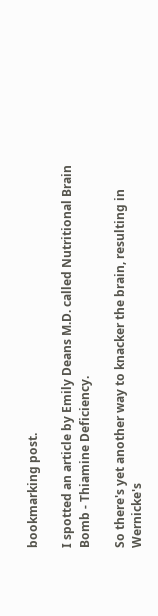bookmarking post.

I spotted an article by Emily Deans M.D. called Nutritional Brain Bomb - Thiamine Deficiency.

So there's yet another way to knacker the brain, resulting in Wernicke's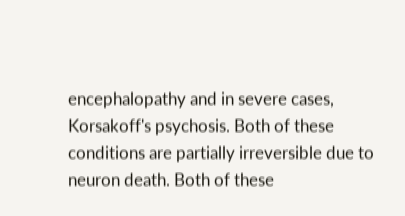encephalopathy and in severe cases, Korsakoff's psychosis. Both of these conditions are partially irreversible due to neuron death. Both of these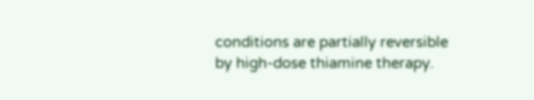conditions are partially reversible by high-dose thiamine therapy.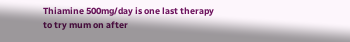Thiamine 500mg/day is one last therapy to try mum on after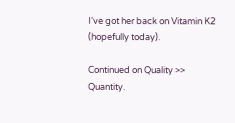I've got her back on Vitamin K2 (hopefully today).

Continued on Quality >> Quantity.